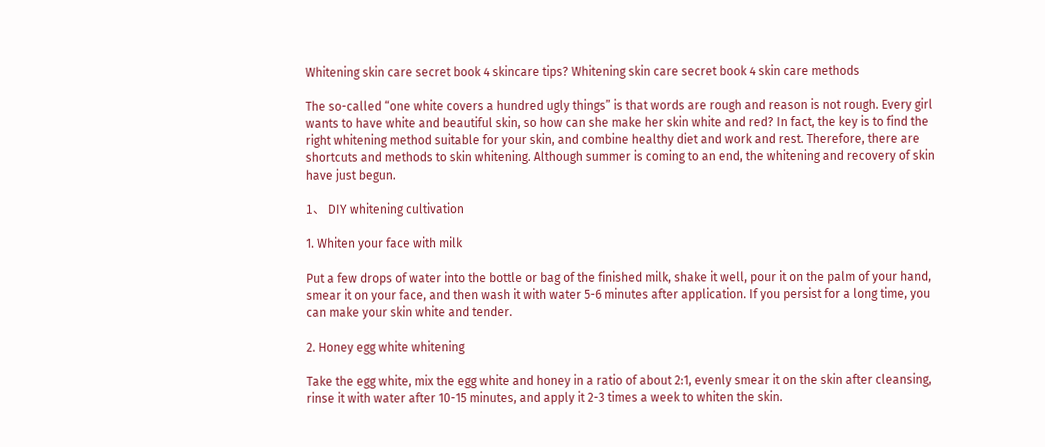Whitening skin care secret book 4 skincare tips? Whitening skin care secret book 4 skin care methods

The so-called “one white covers a hundred ugly things” is that words are rough and reason is not rough. Every girl wants to have white and beautiful skin, so how can she make her skin white and red? In fact, the key is to find the right whitening method suitable for your skin, and combine healthy diet and work and rest. Therefore, there are shortcuts and methods to skin whitening. Although summer is coming to an end, the whitening and recovery of skin have just begun.

1、 DIY whitening cultivation

1. Whiten your face with milk

Put a few drops of water into the bottle or bag of the finished milk, shake it well, pour it on the palm of your hand, smear it on your face, and then wash it with water 5-6 minutes after application. If you persist for a long time, you can make your skin white and tender.

2. Honey egg white whitening

Take the egg white, mix the egg white and honey in a ratio of about 2:1, evenly smear it on the skin after cleansing, rinse it with water after 10-15 minutes, and apply it 2-3 times a week to whiten the skin.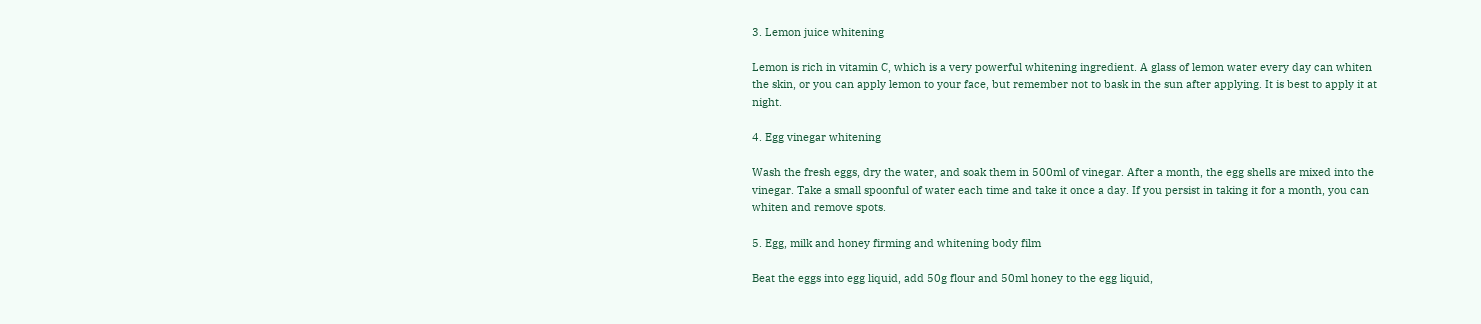3. Lemon juice whitening

Lemon is rich in vitamin C, which is a very powerful whitening ingredient. A glass of lemon water every day can whiten the skin, or you can apply lemon to your face, but remember not to bask in the sun after applying. It is best to apply it at night.

4. Egg vinegar whitening

Wash the fresh eggs, dry the water, and soak them in 500ml of vinegar. After a month, the egg shells are mixed into the vinegar. Take a small spoonful of water each time and take it once a day. If you persist in taking it for a month, you can whiten and remove spots.

5. Egg, milk and honey firming and whitening body film

Beat the eggs into egg liquid, add 50g flour and 50ml honey to the egg liquid,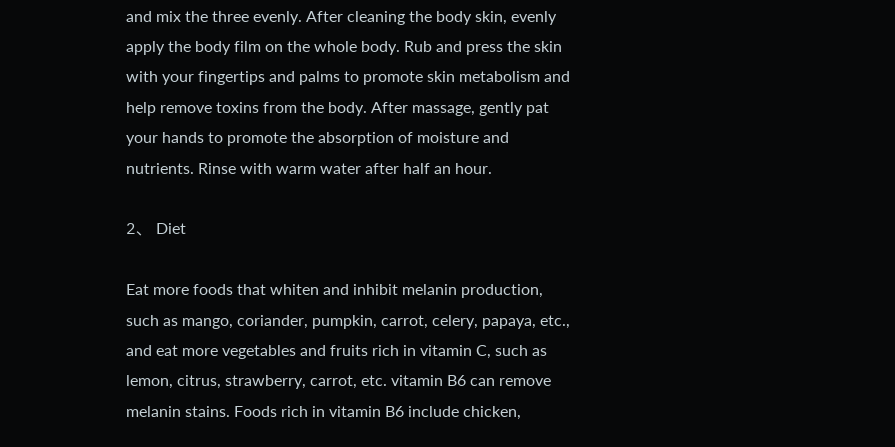and mix the three evenly. After cleaning the body skin, evenly apply the body film on the whole body. Rub and press the skin with your fingertips and palms to promote skin metabolism and help remove toxins from the body. After massage, gently pat your hands to promote the absorption of moisture and nutrients. Rinse with warm water after half an hour.

2、 Diet

Eat more foods that whiten and inhibit melanin production, such as mango, coriander, pumpkin, carrot, celery, papaya, etc., and eat more vegetables and fruits rich in vitamin C, such as lemon, citrus, strawberry, carrot, etc. vitamin B6 can remove melanin stains. Foods rich in vitamin B6 include chicken,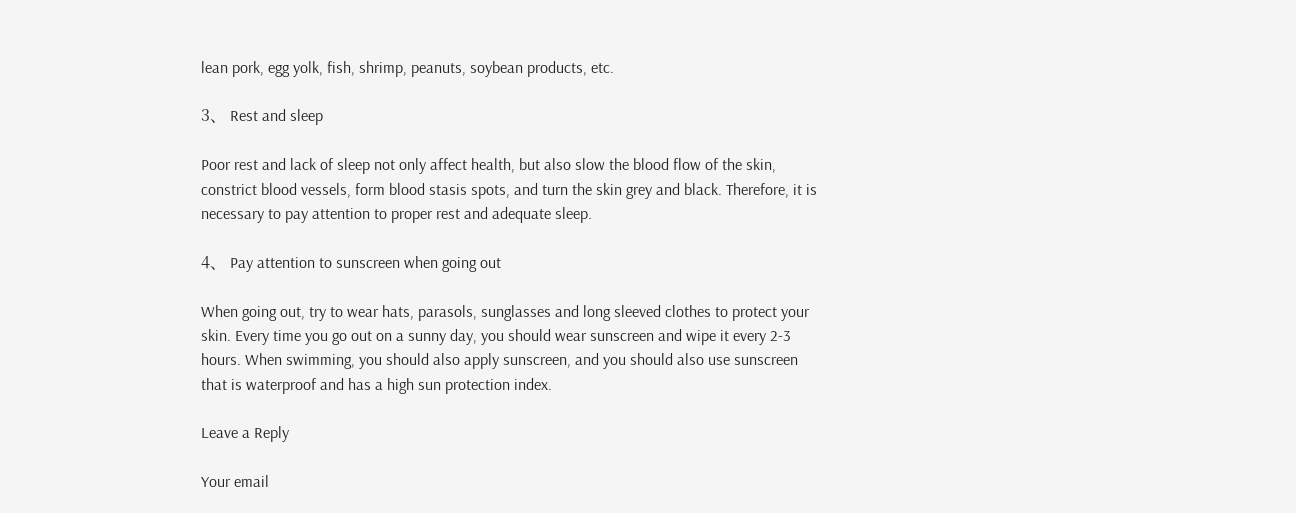lean pork, egg yolk, fish, shrimp, peanuts, soybean products, etc.

3、 Rest and sleep

Poor rest and lack of sleep not only affect health, but also slow the blood flow of the skin, constrict blood vessels, form blood stasis spots, and turn the skin grey and black. Therefore, it is necessary to pay attention to proper rest and adequate sleep.

4、 Pay attention to sunscreen when going out

When going out, try to wear hats, parasols, sunglasses and long sleeved clothes to protect your skin. Every time you go out on a sunny day, you should wear sunscreen and wipe it every 2-3 hours. When swimming, you should also apply sunscreen, and you should also use sunscreen that is waterproof and has a high sun protection index.

Leave a Reply

Your email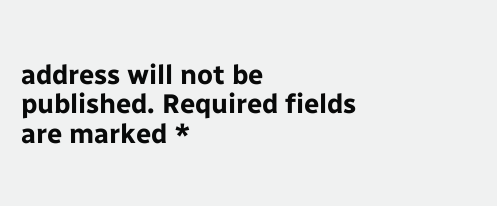address will not be published. Required fields are marked *